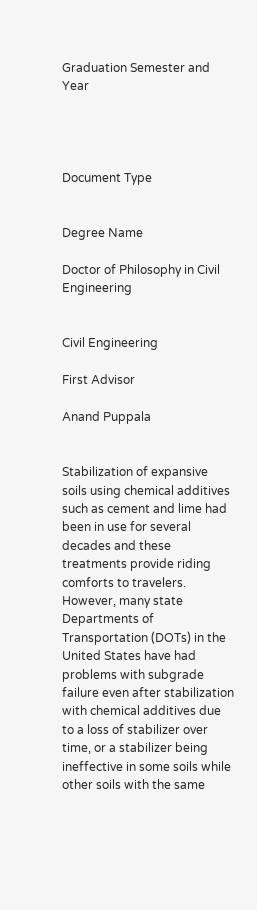Graduation Semester and Year




Document Type


Degree Name

Doctor of Philosophy in Civil Engineering


Civil Engineering

First Advisor

Anand Puppala


Stabilization of expansive soils using chemical additives such as cement and lime had been in use for several decades and these treatments provide riding comforts to travelers. However, many state Departments of Transportation (DOTs) in the United States have had problems with subgrade failure even after stabilization with chemical additives due to a loss of stabilizer over time, or a stabilizer being ineffective in some soils while other soils with the same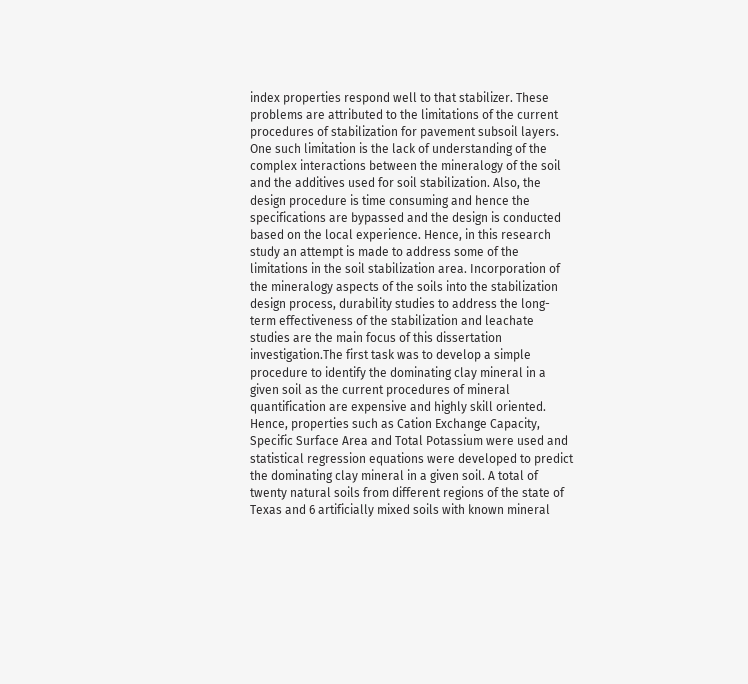index properties respond well to that stabilizer. These problems are attributed to the limitations of the current procedures of stabilization for pavement subsoil layers. One such limitation is the lack of understanding of the complex interactions between the mineralogy of the soil and the additives used for soil stabilization. Also, the design procedure is time consuming and hence the specifications are bypassed and the design is conducted based on the local experience. Hence, in this research study an attempt is made to address some of the limitations in the soil stabilization area. Incorporation of the mineralogy aspects of the soils into the stabilization design process, durability studies to address the long-term effectiveness of the stabilization and leachate studies are the main focus of this dissertation investigation.The first task was to develop a simple procedure to identify the dominating clay mineral in a given soil as the current procedures of mineral quantification are expensive and highly skill oriented. Hence, properties such as Cation Exchange Capacity, Specific Surface Area and Total Potassium were used and statistical regression equations were developed to predict the dominating clay mineral in a given soil. A total of twenty natural soils from different regions of the state of Texas and 6 artificially mixed soils with known mineral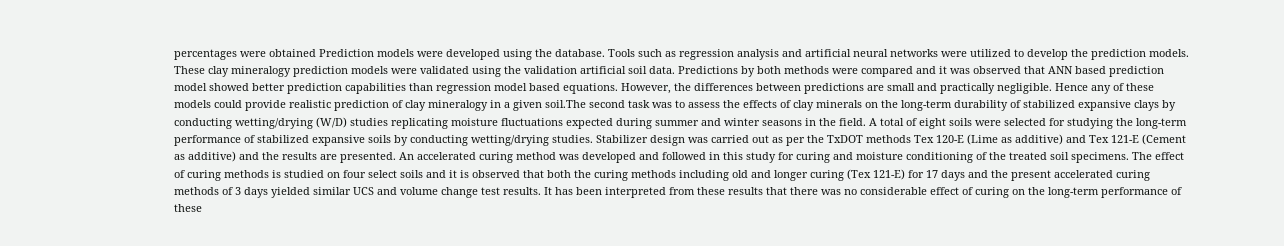percentages were obtained Prediction models were developed using the database. Tools such as regression analysis and artificial neural networks were utilized to develop the prediction models. These clay mineralogy prediction models were validated using the validation artificial soil data. Predictions by both methods were compared and it was observed that ANN based prediction model showed better prediction capabilities than regression model based equations. However, the differences between predictions are small and practically negligible. Hence any of these models could provide realistic prediction of clay mineralogy in a given soil.The second task was to assess the effects of clay minerals on the long-term durability of stabilized expansive clays by conducting wetting/drying (W/D) studies replicating moisture fluctuations expected during summer and winter seasons in the field. A total of eight soils were selected for studying the long-term performance of stabilized expansive soils by conducting wetting/drying studies. Stabilizer design was carried out as per the TxDOT methods Tex 120-E (Lime as additive) and Tex 121-E (Cement as additive) and the results are presented. An accelerated curing method was developed and followed in this study for curing and moisture conditioning of the treated soil specimens. The effect of curing methods is studied on four select soils and it is observed that both the curing methods including old and longer curing (Tex 121-E) for 17 days and the present accelerated curing methods of 3 days yielded similar UCS and volume change test results. It has been interpreted from these results that there was no considerable effect of curing on the long-term performance of these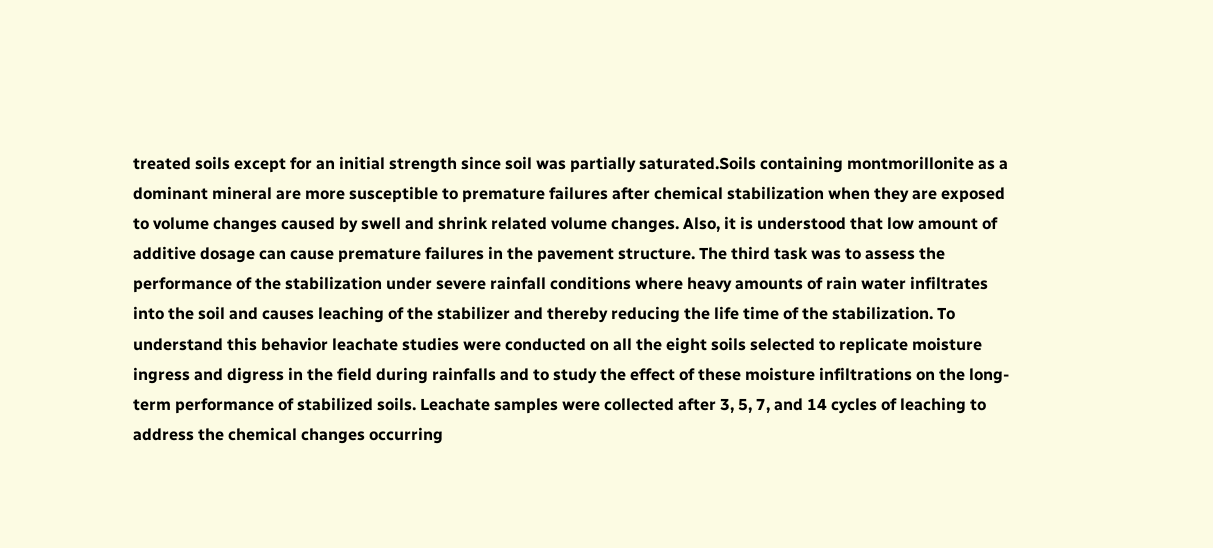treated soils except for an initial strength since soil was partially saturated.Soils containing montmorillonite as a dominant mineral are more susceptible to premature failures after chemical stabilization when they are exposed to volume changes caused by swell and shrink related volume changes. Also, it is understood that low amount of additive dosage can cause premature failures in the pavement structure. The third task was to assess the performance of the stabilization under severe rainfall conditions where heavy amounts of rain water infiltrates into the soil and causes leaching of the stabilizer and thereby reducing the life time of the stabilization. To understand this behavior leachate studies were conducted on all the eight soils selected to replicate moisture ingress and digress in the field during rainfalls and to study the effect of these moisture infiltrations on the long-term performance of stabilized soils. Leachate samples were collected after 3, 5, 7, and 14 cycles of leaching to address the chemical changes occurring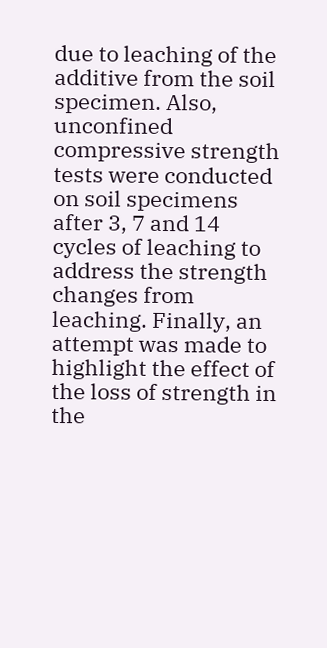due to leaching of the additive from the soil specimen. Also, unconfined compressive strength tests were conducted on soil specimens after 3, 7 and 14 cycles of leaching to address the strength changes from leaching. Finally, an attempt was made to highlight the effect of the loss of strength in the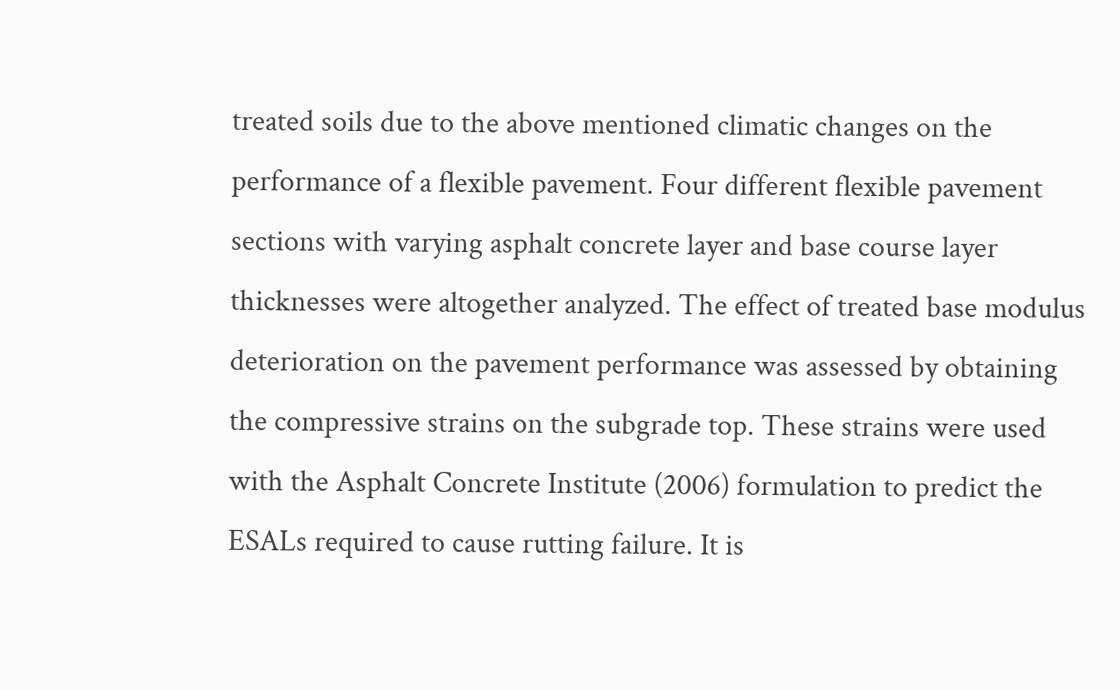treated soils due to the above mentioned climatic changes on the performance of a flexible pavement. Four different flexible pavement sections with varying asphalt concrete layer and base course layer thicknesses were altogether analyzed. The effect of treated base modulus deterioration on the pavement performance was assessed by obtaining the compressive strains on the subgrade top. These strains were used with the Asphalt Concrete Institute (2006) formulation to predict the ESALs required to cause rutting failure. It is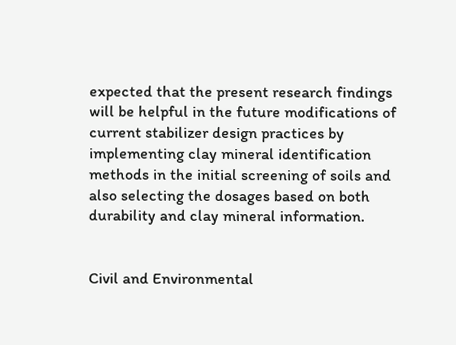expected that the present research findings will be helpful in the future modifications of current stabilizer design practices by implementing clay mineral identification methods in the initial screening of soils and also selecting the dosages based on both durability and clay mineral information.


Civil and Environmental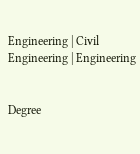Engineering | Civil Engineering | Engineering


Degree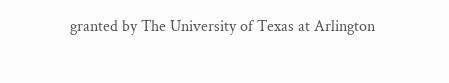granted by The University of Texas at Arlington